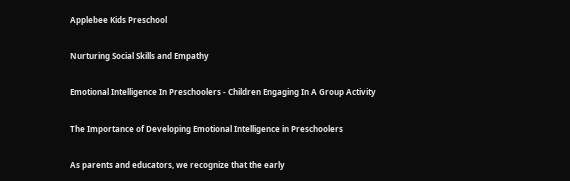Applebee Kids Preschool

Nurturing Social Skills and Empathy

Emotional Intelligence In Preschoolers - Children Engaging In A Group Activity

The Importance of Developing Emotional Intelligence in Preschoolers

As parents and educators, we recognize that the early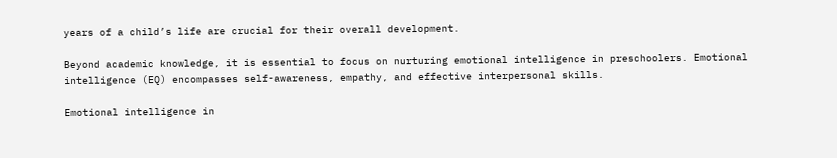years of a child’s life are crucial for their overall development.

Beyond academic knowledge, it is essential to focus on nurturing emotional intelligence in preschoolers. Emotional intelligence (EQ) encompasses self-awareness, empathy, and effective interpersonal skills.

Emotional intelligence in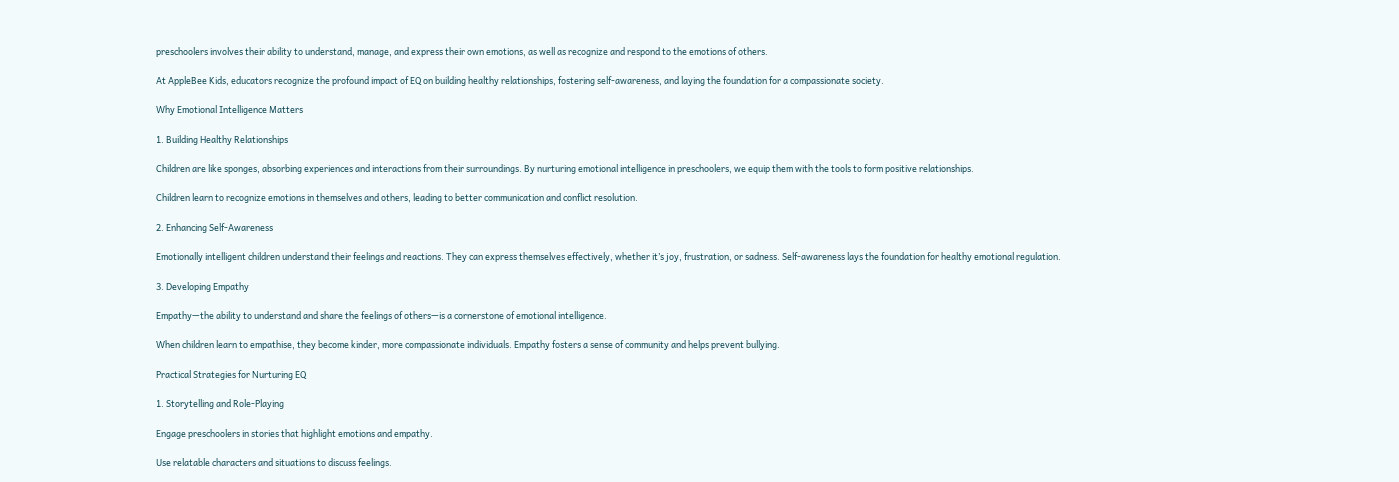preschoolers involves their ability to understand, manage, and express their own emotions, as well as recognize and respond to the emotions of others.

At AppleBee Kids, educators recognize the profound impact of EQ on building healthy relationships, fostering self-awareness, and laying the foundation for a compassionate society.

Why Emotional Intelligence Matters

1. Building Healthy Relationships

Children are like sponges, absorbing experiences and interactions from their surroundings. By nurturing emotional intelligence in preschoolers, we equip them with the tools to form positive relationships.

Children learn to recognize emotions in themselves and others, leading to better communication and conflict resolution.

2. Enhancing Self-Awareness

Emotionally intelligent children understand their feelings and reactions. They can express themselves effectively, whether it’s joy, frustration, or sadness. Self-awareness lays the foundation for healthy emotional regulation.

3. Developing Empathy

Empathy—the ability to understand and share the feelings of others—is a cornerstone of emotional intelligence.

When children learn to empathise, they become kinder, more compassionate individuals. Empathy fosters a sense of community and helps prevent bullying.

Practical Strategies for Nurturing EQ

1. Storytelling and Role-Playing

Engage preschoolers in stories that highlight emotions and empathy.

Use relatable characters and situations to discuss feelings.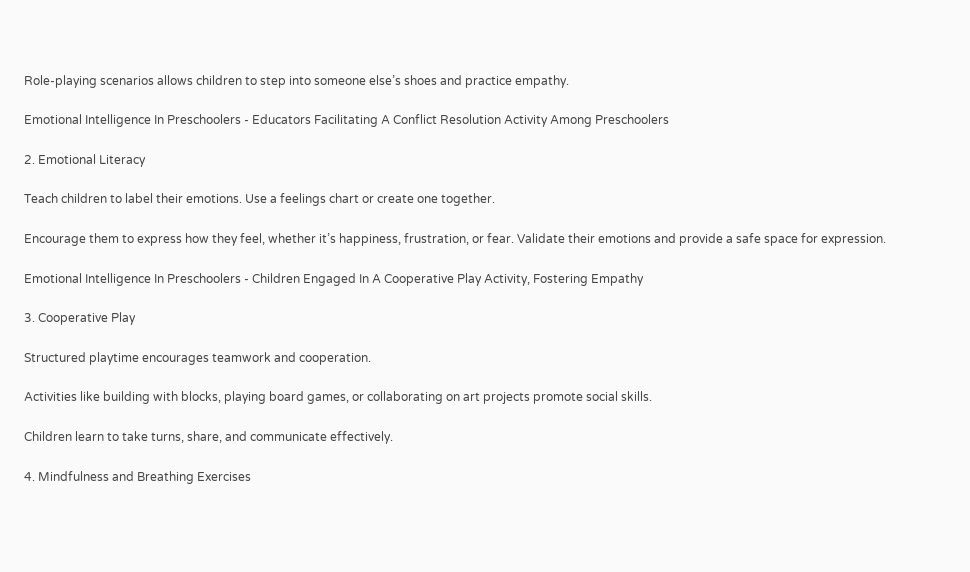Role-playing scenarios allows children to step into someone else’s shoes and practice empathy.

Emotional Intelligence In Preschoolers - Educators Facilitating A Conflict Resolution Activity Among Preschoolers

2. Emotional Literacy

Teach children to label their emotions. Use a feelings chart or create one together.

Encourage them to express how they feel, whether it’s happiness, frustration, or fear. Validate their emotions and provide a safe space for expression.

Emotional Intelligence In Preschoolers - Children Engaged In A Cooperative Play Activity, Fostering Empathy

3. Cooperative Play

Structured playtime encourages teamwork and cooperation.

Activities like building with blocks, playing board games, or collaborating on art projects promote social skills.

Children learn to take turns, share, and communicate effectively.

4. Mindfulness and Breathing Exercises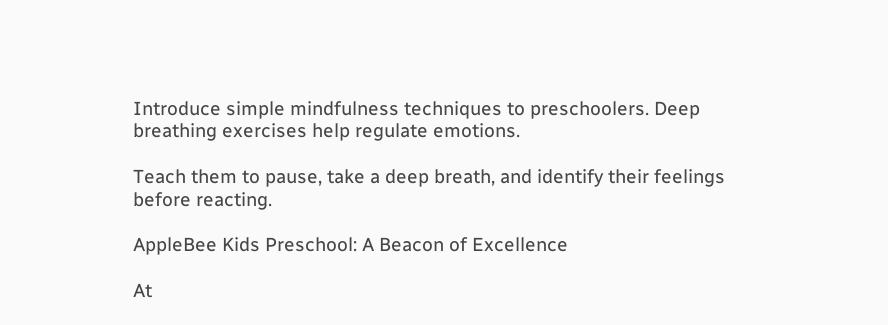Introduce simple mindfulness techniques to preschoolers. Deep breathing exercises help regulate emotions.

Teach them to pause, take a deep breath, and identify their feelings before reacting.

AppleBee Kids Preschool: A Beacon of Excellence

At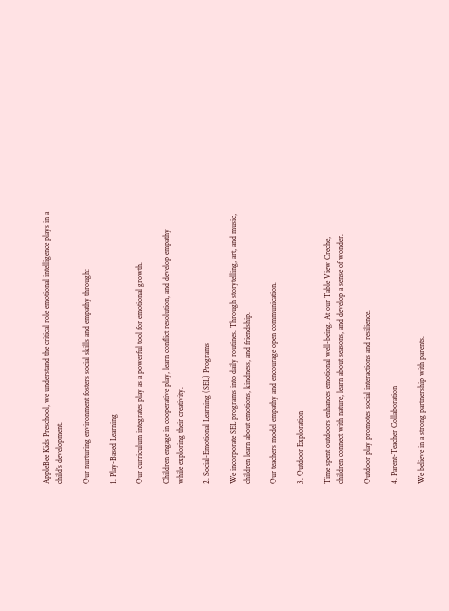AppleBee Kids Preschool, we understand the critical role emotional intelligence plays in a child’s development.

Our nurturing environment fosters social skills and empathy through:

1. Play-Based Learning

Our curriculum integrates play as a powerful tool for emotional growth.

Children engage in cooperative play, learn conflict resolution, and develop empathy while exploring their creativity.

2. Social-Emotional Learning (SEL) Programs

We incorporate SEL programs into daily routines. Through storytelling, art, and music, children learn about emotions, kindness, and friendship.

Our teachers model empathy and encourage open communication.

3. Outdoor Exploration

Time spent outdoors enhances emotional well-being. At our Table View Creche, children connect with nature, learn about seasons, and develop a sense of wonder.

Outdoor play promotes social interactions and resilience.

4. Parent-Teacher Collaboration

We believe in a strong partnership with parents.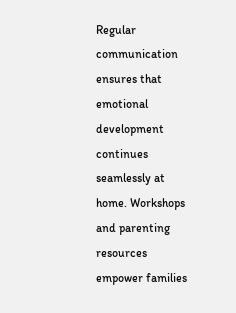Regular communication ensures that emotional development continues seamlessly at home. Workshops and parenting resources empower families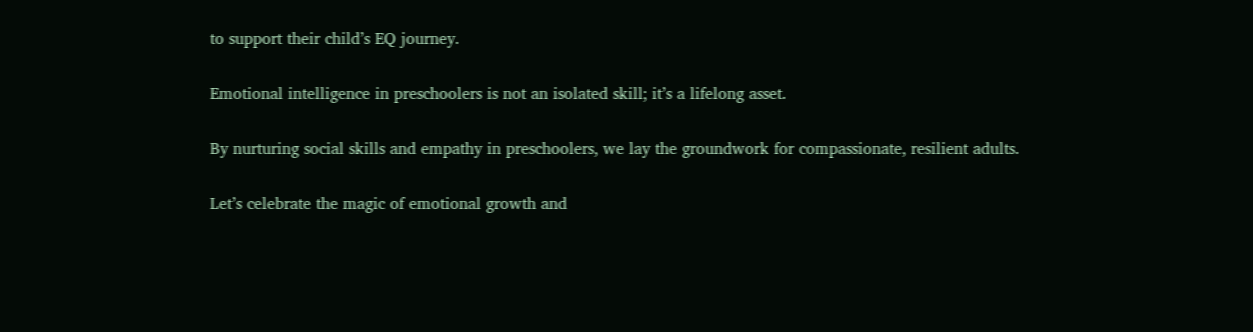to support their child’s EQ journey.

Emotional intelligence in preschoolers is not an isolated skill; it’s a lifelong asset.

By nurturing social skills and empathy in preschoolers, we lay the groundwork for compassionate, resilient adults.

Let’s celebrate the magic of emotional growth and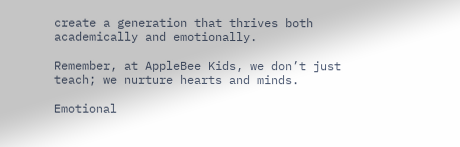create a generation that thrives both academically and emotionally.

Remember, at AppleBee Kids, we don’t just teach; we nurture hearts and minds.

Emotional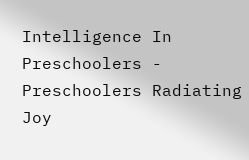Intelligence In Preschoolers - Preschoolers Radiating Joy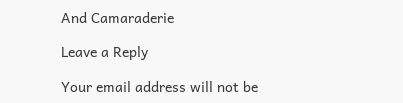And Camaraderie

Leave a Reply

Your email address will not be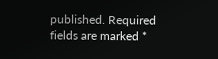published. Required fields are marked *